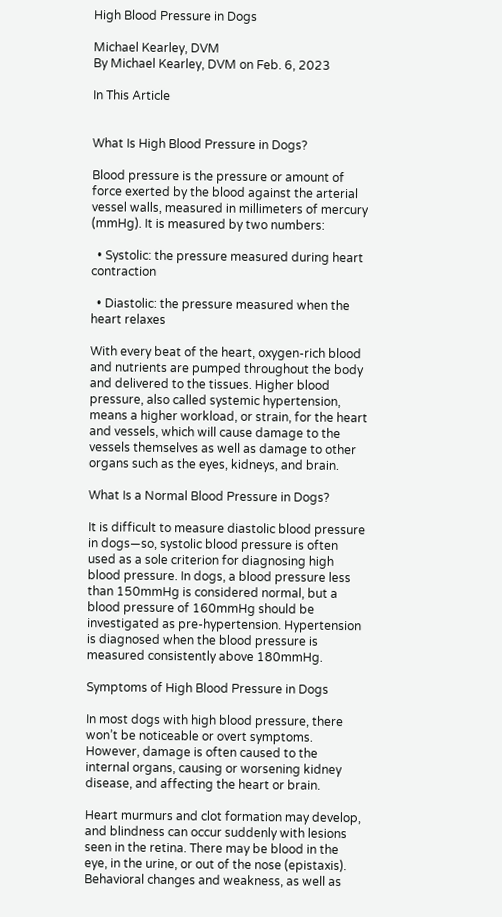High Blood Pressure in Dogs

Michael Kearley, DVM
By Michael Kearley, DVM on Feb. 6, 2023

In This Article


What Is High Blood Pressure in Dogs?

Blood pressure is the pressure or amount of force exerted by the blood against the arterial vessel walls, measured in millimeters of mercury (mmHg). It is measured by two numbers:

  • Systolic: the pressure measured during heart contraction

  • Diastolic: the pressure measured when the heart relaxes

With every beat of the heart, oxygen-rich blood and nutrients are pumped throughout the body and delivered to the tissues. Higher blood pressure, also called systemic hypertension, means a higher workload, or strain, for the heart and vessels, which will cause damage to the vessels themselves as well as damage to other organs such as the eyes, kidneys, and brain.

What Is a Normal Blood Pressure in Dogs?

It is difficult to measure diastolic blood pressure in dogs—so, systolic blood pressure is often used as a sole criterion for diagnosing high blood pressure. In dogs, a blood pressure less than 150mmHg is considered normal, but a blood pressure of 160mmHg should be investigated as pre-hypertension. Hypertension is diagnosed when the blood pressure is measured consistently above 180mmHg.

Symptoms of High Blood Pressure in Dogs

In most dogs with high blood pressure, there won’t be noticeable or overt symptoms. However, damage is often caused to the internal organs, causing or worsening kidney disease, and affecting the heart or brain.

Heart murmurs and clot formation may develop, and blindness can occur suddenly with lesions seen in the retina. There may be blood in the eye, in the urine, or out of the nose (epistaxis). Behavioral changes and weakness, as well as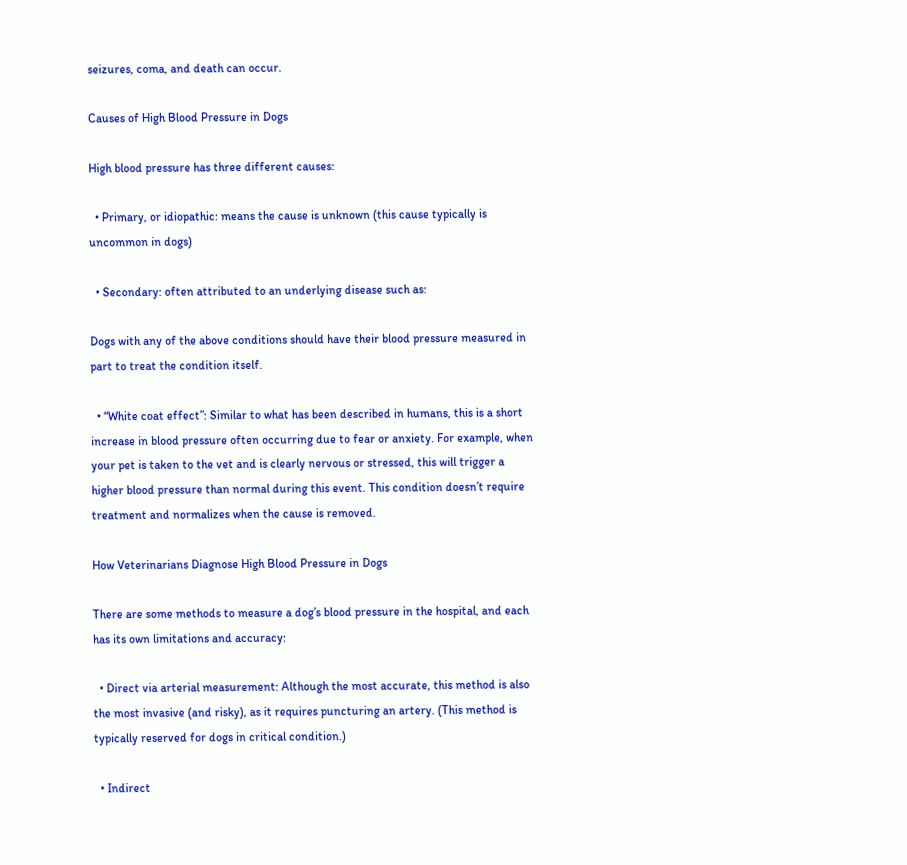seizures, coma, and death can occur.

Causes of High Blood Pressure in Dogs

High blood pressure has three different causes:

  • Primary, or idiopathic: means the cause is unknown (this cause typically is uncommon in dogs)

  • Secondary: often attributed to an underlying disease such as:

Dogs with any of the above conditions should have their blood pressure measured in part to treat the condition itself.

  • “White coat effect”: Similar to what has been described in humans, this is a short increase in blood pressure often occurring due to fear or anxiety. For example, when your pet is taken to the vet and is clearly nervous or stressed, this will trigger a higher blood pressure than normal during this event. This condition doesn’t require treatment and normalizes when the cause is removed.

How Veterinarians Diagnose High Blood Pressure in Dogs

There are some methods to measure a dog’s blood pressure in the hospital, and each has its own limitations and accuracy:

  • Direct via arterial measurement: Although the most accurate, this method is also the most invasive (and risky), as it requires puncturing an artery. (This method is typically reserved for dogs in critical condition.)

  • Indirect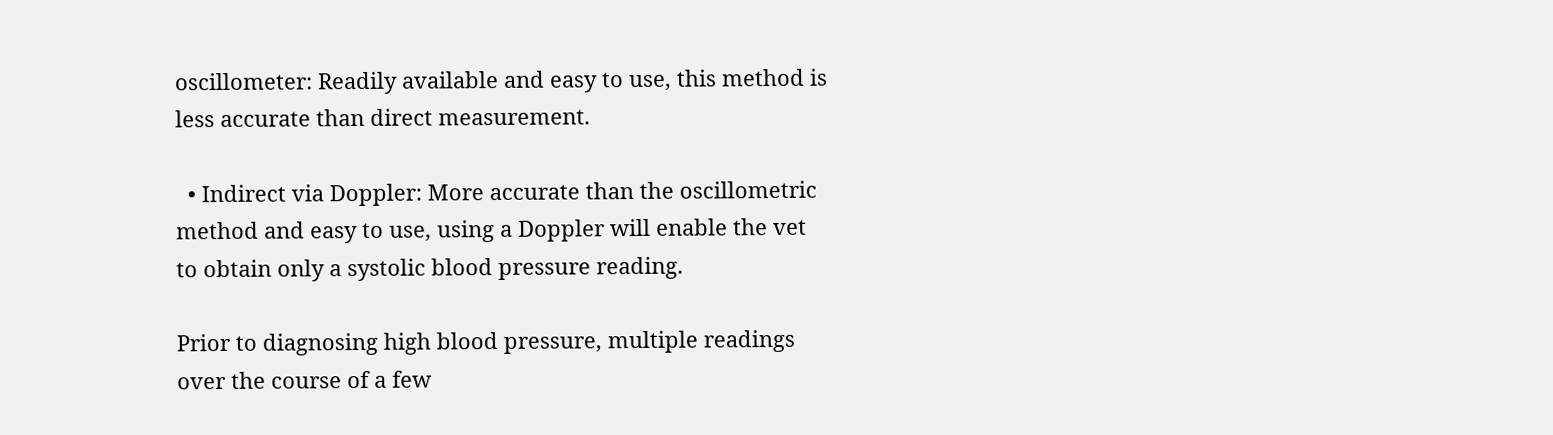oscillometer: Readily available and easy to use, this method is less accurate than direct measurement.

  • Indirect via Doppler: More accurate than the oscillometric method and easy to use, using a Doppler will enable the vet to obtain only a systolic blood pressure reading.

Prior to diagnosing high blood pressure, multiple readings over the course of a few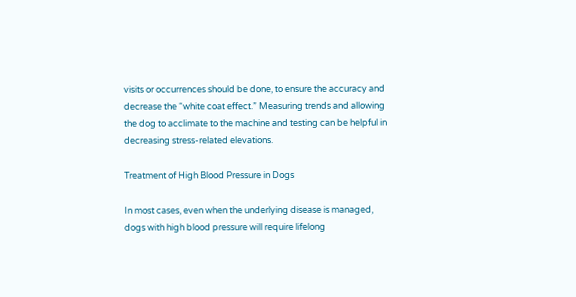visits or occurrences should be done, to ensure the accuracy and decrease the “white coat effect.” Measuring trends and allowing the dog to acclimate to the machine and testing can be helpful in decreasing stress-related elevations.

Treatment of High Blood Pressure in Dogs

In most cases, even when the underlying disease is managed, dogs with high blood pressure will require lifelong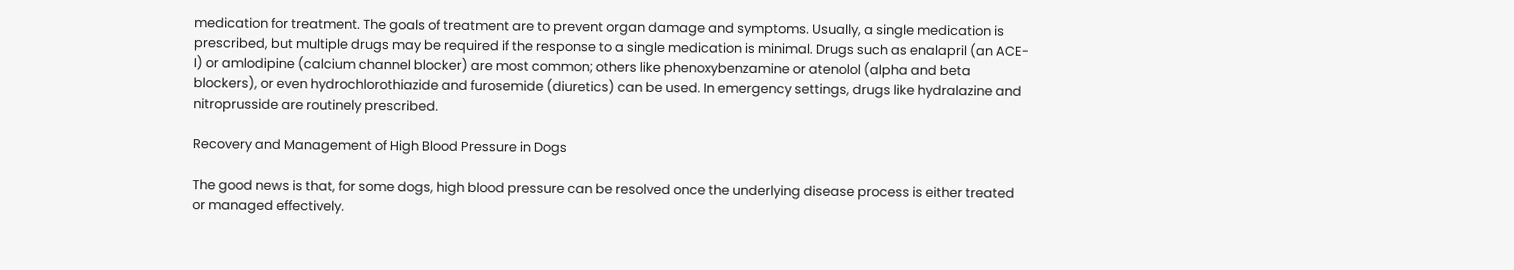medication for treatment. The goals of treatment are to prevent organ damage and symptoms. Usually, a single medication is prescribed, but multiple drugs may be required if the response to a single medication is minimal. Drugs such as enalapril (an ACE-I) or amlodipine (calcium channel blocker) are most common; others like phenoxybenzamine or atenolol (alpha and beta blockers), or even hydrochlorothiazide and furosemide (diuretics) can be used. In emergency settings, drugs like hydralazine and nitroprusside are routinely prescribed.

Recovery and Management of High Blood Pressure in Dogs

The good news is that, for some dogs, high blood pressure can be resolved once the underlying disease process is either treated or managed effectively.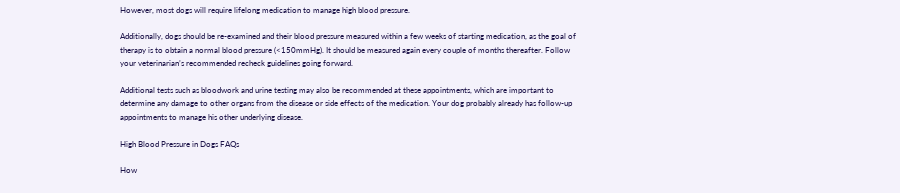However, most dogs will require lifelong medication to manage high blood pressure.

Additionally, dogs should be re-examined and their blood pressure measured within a few weeks of starting medication, as the goal of therapy is to obtain a normal blood pressure (<150mmHg). It should be measured again every couple of months thereafter. Follow your veterinarian’s recommended recheck guidelines going forward.

Additional tests such as bloodwork and urine testing may also be recommended at these appointments, which are important to determine any damage to other organs from the disease or side effects of the medication. Your dog probably already has follow-up appointments to manage his other underlying disease.

High Blood Pressure in Dogs FAQs

How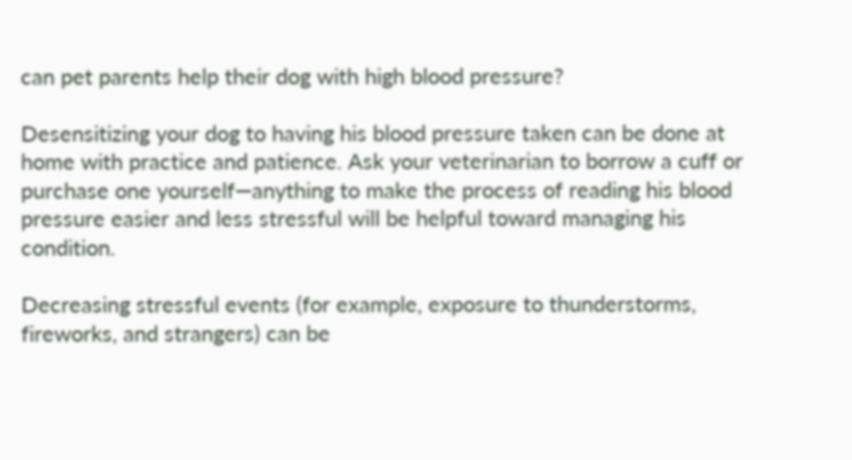can pet parents help their dog with high blood pressure?

Desensitizing your dog to having his blood pressure taken can be done at home with practice and patience. Ask your veterinarian to borrow a cuff or purchase one yourself—anything to make the process of reading his blood pressure easier and less stressful will be helpful toward managing his condition.

Decreasing stressful events (for example, exposure to thunderstorms, fireworks, and strangers) can be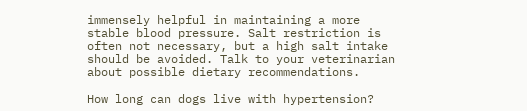immensely helpful in maintaining a more stable blood pressure. Salt restriction is often not necessary, but a high salt intake should be avoided. Talk to your veterinarian about possible dietary recommendations.

How long can dogs live with hypertension?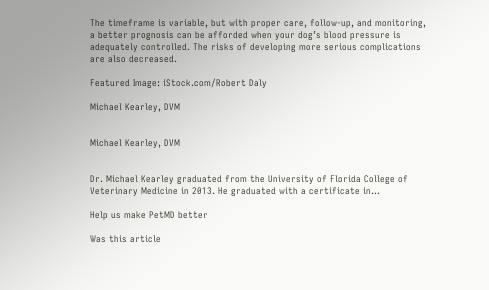The timeframe is variable, but with proper care, follow-up, and monitoring, a better prognosis can be afforded when your dog’s blood pressure is adequately controlled. The risks of developing more serious complications are also decreased.

Featured Image: iStock.com/Robert Daly

Michael Kearley, DVM


Michael Kearley, DVM


Dr. Michael Kearley graduated from the University of Florida College of Veterinary Medicine in 2013. He graduated with a certificate in...

Help us make PetMD better

Was this article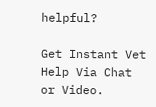helpful?

Get Instant Vet Help Via Chat or Video.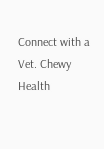Connect with a Vet. Chewy Health